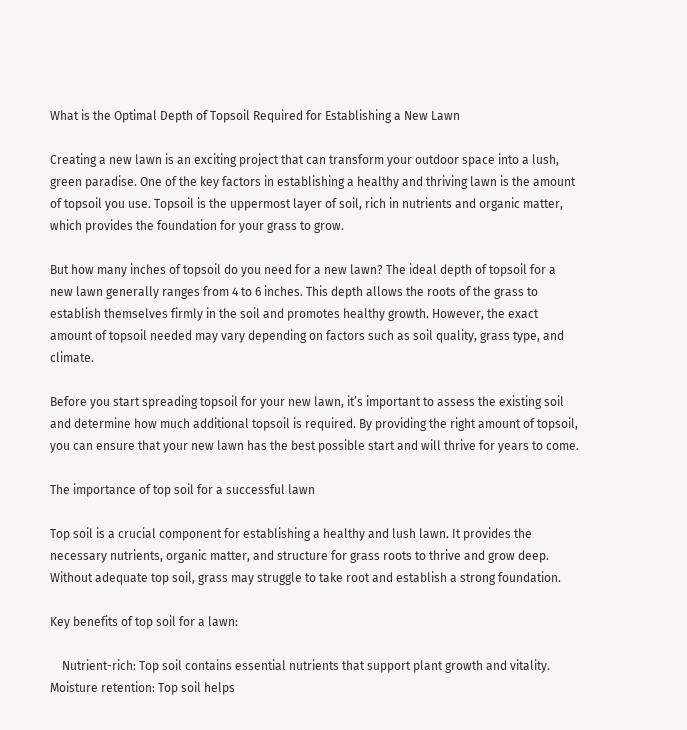What is the Optimal Depth of Topsoil Required for Establishing a New Lawn

Creating a new lawn is an exciting project that can transform your outdoor space into a lush, green paradise. One of the key factors in establishing a healthy and thriving lawn is the amount of topsoil you use. Topsoil is the uppermost layer of soil, rich in nutrients and organic matter, which provides the foundation for your grass to grow.

But how many inches of topsoil do you need for a new lawn? The ideal depth of topsoil for a new lawn generally ranges from 4 to 6 inches. This depth allows the roots of the grass to establish themselves firmly in the soil and promotes healthy growth. However, the exact amount of topsoil needed may vary depending on factors such as soil quality, grass type, and climate.

Before you start spreading topsoil for your new lawn, it’s important to assess the existing soil and determine how much additional topsoil is required. By providing the right amount of topsoil, you can ensure that your new lawn has the best possible start and will thrive for years to come.

The importance of top soil for a successful lawn

Top soil is a crucial component for establishing a healthy and lush lawn. It provides the necessary nutrients, organic matter, and structure for grass roots to thrive and grow deep. Without adequate top soil, grass may struggle to take root and establish a strong foundation.

Key benefits of top soil for a lawn:

    Nutrient-rich: Top soil contains essential nutrients that support plant growth and vitality. Moisture retention: Top soil helps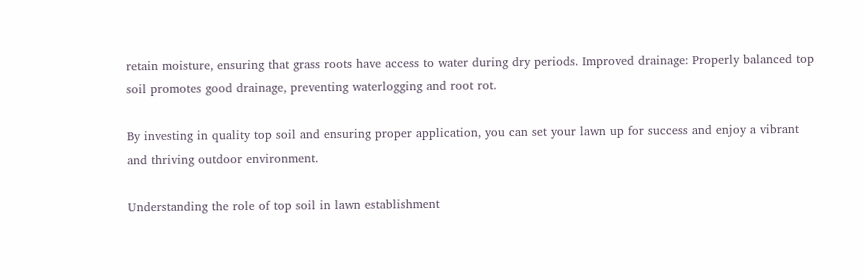retain moisture, ensuring that grass roots have access to water during dry periods. Improved drainage: Properly balanced top soil promotes good drainage, preventing waterlogging and root rot.

By investing in quality top soil and ensuring proper application, you can set your lawn up for success and enjoy a vibrant and thriving outdoor environment.

Understanding the role of top soil in lawn establishment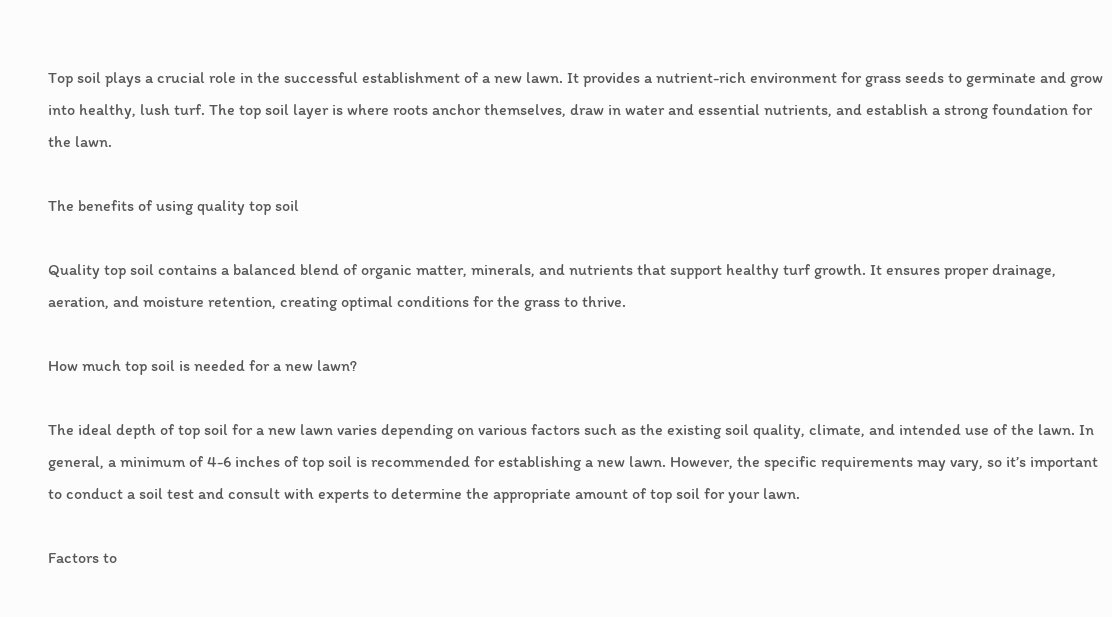Top soil plays a crucial role in the successful establishment of a new lawn. It provides a nutrient-rich environment for grass seeds to germinate and grow into healthy, lush turf. The top soil layer is where roots anchor themselves, draw in water and essential nutrients, and establish a strong foundation for the lawn.

The benefits of using quality top soil

Quality top soil contains a balanced blend of organic matter, minerals, and nutrients that support healthy turf growth. It ensures proper drainage, aeration, and moisture retention, creating optimal conditions for the grass to thrive.

How much top soil is needed for a new lawn?

The ideal depth of top soil for a new lawn varies depending on various factors such as the existing soil quality, climate, and intended use of the lawn. In general, a minimum of 4-6 inches of top soil is recommended for establishing a new lawn. However, the specific requirements may vary, so it’s important to conduct a soil test and consult with experts to determine the appropriate amount of top soil for your lawn.

Factors to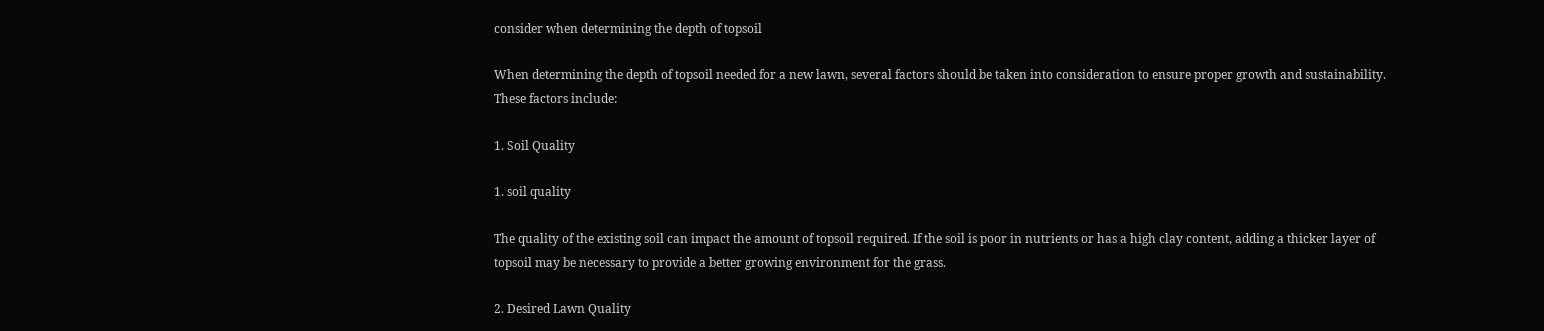consider when determining the depth of topsoil

When determining the depth of topsoil needed for a new lawn, several factors should be taken into consideration to ensure proper growth and sustainability. These factors include:

1. Soil Quality

1. soil quality

The quality of the existing soil can impact the amount of topsoil required. If the soil is poor in nutrients or has a high clay content, adding a thicker layer of topsoil may be necessary to provide a better growing environment for the grass.

2. Desired Lawn Quality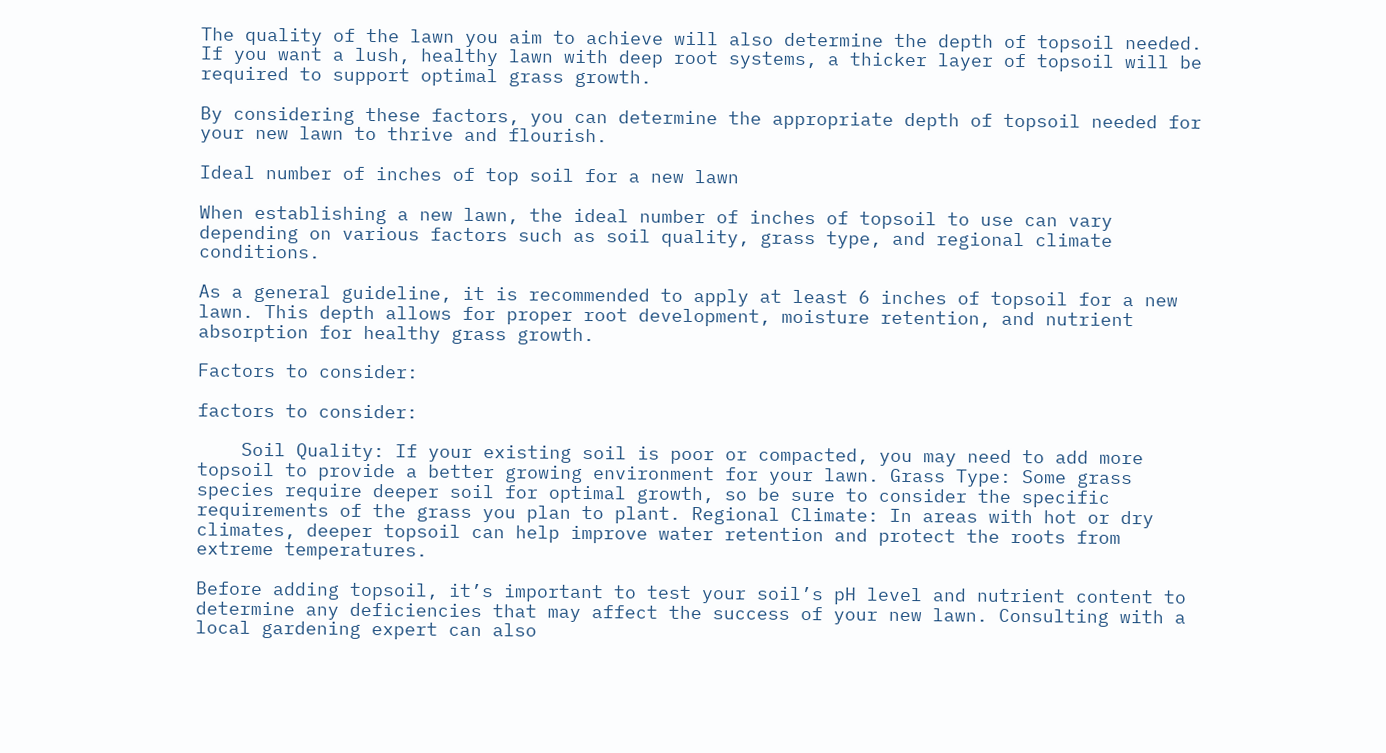The quality of the lawn you aim to achieve will also determine the depth of topsoil needed. If you want a lush, healthy lawn with deep root systems, a thicker layer of topsoil will be required to support optimal grass growth.

By considering these factors, you can determine the appropriate depth of topsoil needed for your new lawn to thrive and flourish.

Ideal number of inches of top soil for a new lawn

When establishing a new lawn, the ideal number of inches of topsoil to use can vary depending on various factors such as soil quality, grass type, and regional climate conditions.

As a general guideline, it is recommended to apply at least 6 inches of topsoil for a new lawn. This depth allows for proper root development, moisture retention, and nutrient absorption for healthy grass growth.

Factors to consider:

factors to consider:

    Soil Quality: If your existing soil is poor or compacted, you may need to add more topsoil to provide a better growing environment for your lawn. Grass Type: Some grass species require deeper soil for optimal growth, so be sure to consider the specific requirements of the grass you plan to plant. Regional Climate: In areas with hot or dry climates, deeper topsoil can help improve water retention and protect the roots from extreme temperatures.

Before adding topsoil, it’s important to test your soil’s pH level and nutrient content to determine any deficiencies that may affect the success of your new lawn. Consulting with a local gardening expert can also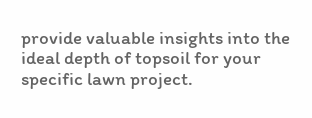provide valuable insights into the ideal depth of topsoil for your specific lawn project.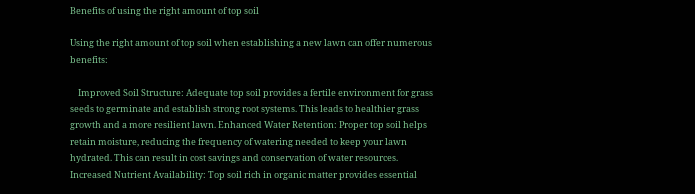Benefits of using the right amount of top soil

Using the right amount of top soil when establishing a new lawn can offer numerous benefits:

    Improved Soil Structure: Adequate top soil provides a fertile environment for grass seeds to germinate and establish strong root systems. This leads to healthier grass growth and a more resilient lawn. Enhanced Water Retention: Proper top soil helps retain moisture, reducing the frequency of watering needed to keep your lawn hydrated. This can result in cost savings and conservation of water resources. Increased Nutrient Availability: Top soil rich in organic matter provides essential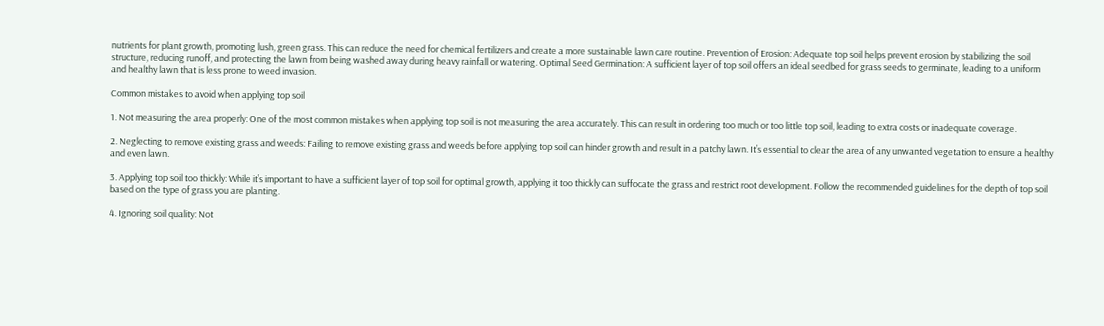nutrients for plant growth, promoting lush, green grass. This can reduce the need for chemical fertilizers and create a more sustainable lawn care routine. Prevention of Erosion: Adequate top soil helps prevent erosion by stabilizing the soil structure, reducing runoff, and protecting the lawn from being washed away during heavy rainfall or watering. Optimal Seed Germination: A sufficient layer of top soil offers an ideal seedbed for grass seeds to germinate, leading to a uniform and healthy lawn that is less prone to weed invasion.

Common mistakes to avoid when applying top soil

1. Not measuring the area properly: One of the most common mistakes when applying top soil is not measuring the area accurately. This can result in ordering too much or too little top soil, leading to extra costs or inadequate coverage.

2. Neglecting to remove existing grass and weeds: Failing to remove existing grass and weeds before applying top soil can hinder growth and result in a patchy lawn. It’s essential to clear the area of any unwanted vegetation to ensure a healthy and even lawn.

3. Applying top soil too thickly: While it’s important to have a sufficient layer of top soil for optimal growth, applying it too thickly can suffocate the grass and restrict root development. Follow the recommended guidelines for the depth of top soil based on the type of grass you are planting.

4. Ignoring soil quality: Not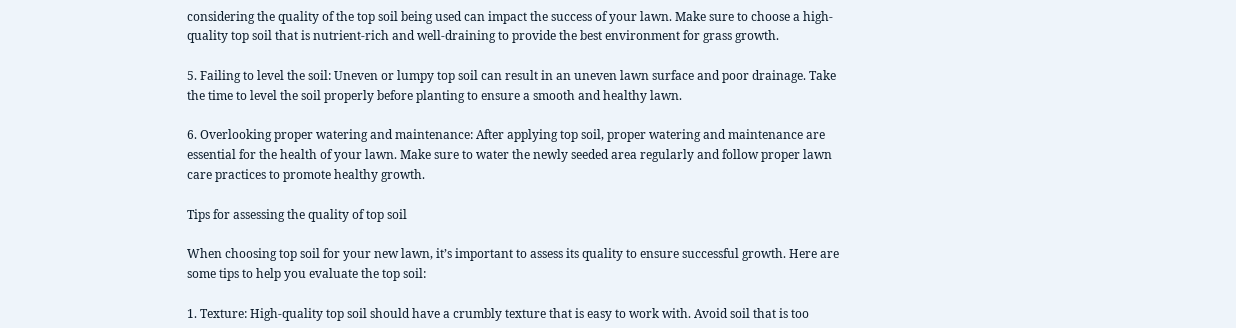considering the quality of the top soil being used can impact the success of your lawn. Make sure to choose a high-quality top soil that is nutrient-rich and well-draining to provide the best environment for grass growth.

5. Failing to level the soil: Uneven or lumpy top soil can result in an uneven lawn surface and poor drainage. Take the time to level the soil properly before planting to ensure a smooth and healthy lawn.

6. Overlooking proper watering and maintenance: After applying top soil, proper watering and maintenance are essential for the health of your lawn. Make sure to water the newly seeded area regularly and follow proper lawn care practices to promote healthy growth.

Tips for assessing the quality of top soil

When choosing top soil for your new lawn, it’s important to assess its quality to ensure successful growth. Here are some tips to help you evaluate the top soil:

1. Texture: High-quality top soil should have a crumbly texture that is easy to work with. Avoid soil that is too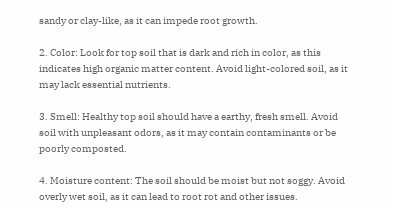sandy or clay-like, as it can impede root growth.

2. Color: Look for top soil that is dark and rich in color, as this indicates high organic matter content. Avoid light-colored soil, as it may lack essential nutrients.

3. Smell: Healthy top soil should have a earthy, fresh smell. Avoid soil with unpleasant odors, as it may contain contaminants or be poorly composted.

4. Moisture content: The soil should be moist but not soggy. Avoid overly wet soil, as it can lead to root rot and other issues.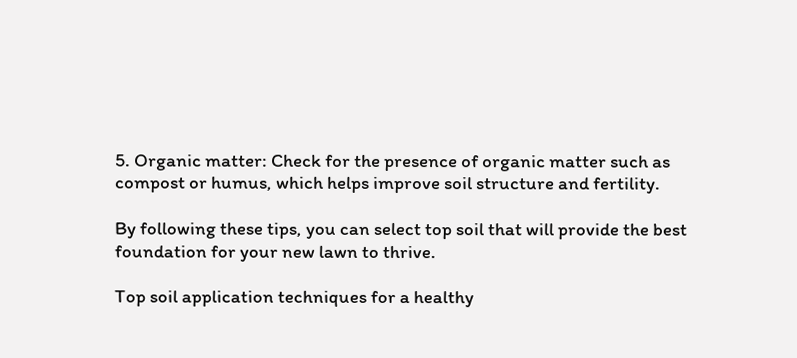5. Organic matter: Check for the presence of organic matter such as compost or humus, which helps improve soil structure and fertility.

By following these tips, you can select top soil that will provide the best foundation for your new lawn to thrive.

Top soil application techniques for a healthy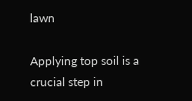lawn

Applying top soil is a crucial step in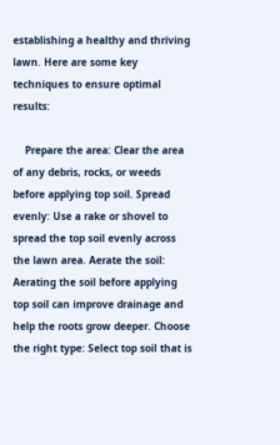establishing a healthy and thriving lawn. Here are some key techniques to ensure optimal results:

    Prepare the area: Clear the area of any debris, rocks, or weeds before applying top soil. Spread evenly: Use a rake or shovel to spread the top soil evenly across the lawn area. Aerate the soil: Aerating the soil before applying top soil can improve drainage and help the roots grow deeper. Choose the right type: Select top soil that is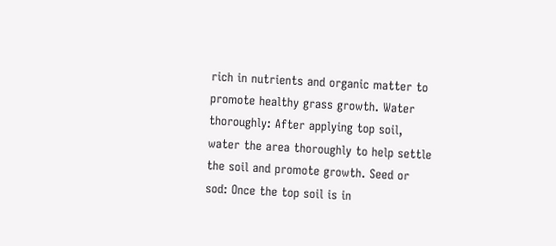rich in nutrients and organic matter to promote healthy grass growth. Water thoroughly: After applying top soil, water the area thoroughly to help settle the soil and promote growth. Seed or sod: Once the top soil is in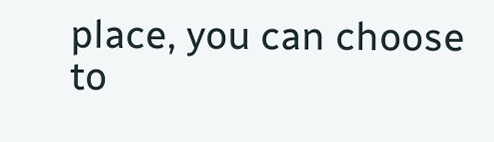place, you can choose to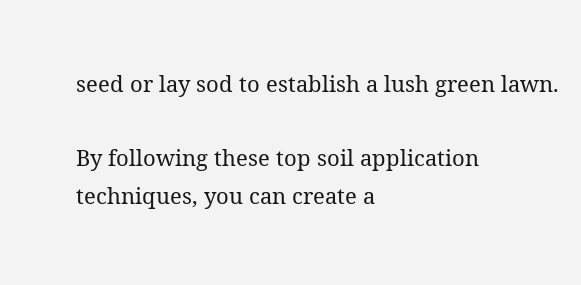seed or lay sod to establish a lush green lawn.

By following these top soil application techniques, you can create a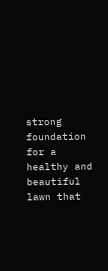strong foundation for a healthy and beautiful lawn that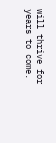will thrive for years to come.